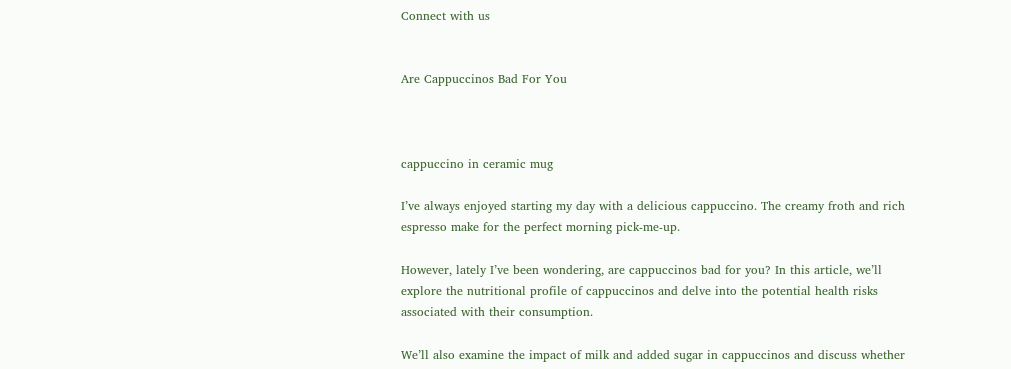Connect with us


Are Cappuccinos Bad For You



cappuccino in ceramic mug

I’ve always enjoyed starting my day with a delicious cappuccino. The creamy froth and rich espresso make for the perfect morning pick-me-up.

However, lately I’ve been wondering, are cappuccinos bad for you? In this article, we’ll explore the nutritional profile of cappuccinos and delve into the potential health risks associated with their consumption.

We’ll also examine the impact of milk and added sugar in cappuccinos and discuss whether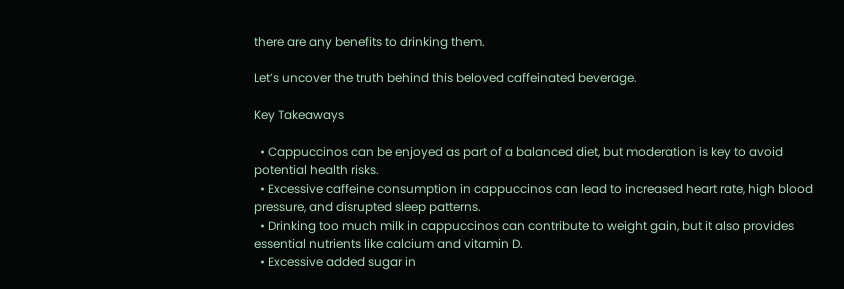there are any benefits to drinking them.

Let’s uncover the truth behind this beloved caffeinated beverage.

Key Takeaways

  • Cappuccinos can be enjoyed as part of a balanced diet, but moderation is key to avoid potential health risks.
  • Excessive caffeine consumption in cappuccinos can lead to increased heart rate, high blood pressure, and disrupted sleep patterns.
  • Drinking too much milk in cappuccinos can contribute to weight gain, but it also provides essential nutrients like calcium and vitamin D.
  • Excessive added sugar in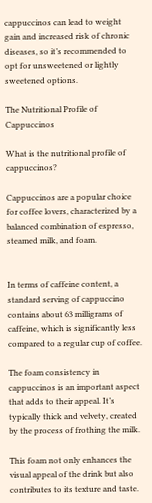cappuccinos can lead to weight gain and increased risk of chronic diseases, so it’s recommended to opt for unsweetened or lightly sweetened options.

The Nutritional Profile of Cappuccinos

What is the nutritional profile of cappuccinos?

Cappuccinos are a popular choice for coffee lovers, characterized by a balanced combination of espresso, steamed milk, and foam.


In terms of caffeine content, a standard serving of cappuccino contains about 63 milligrams of caffeine, which is significantly less compared to a regular cup of coffee.

The foam consistency in cappuccinos is an important aspect that adds to their appeal. It’s typically thick and velvety, created by the process of frothing the milk.

This foam not only enhances the visual appeal of the drink but also contributes to its texture and taste.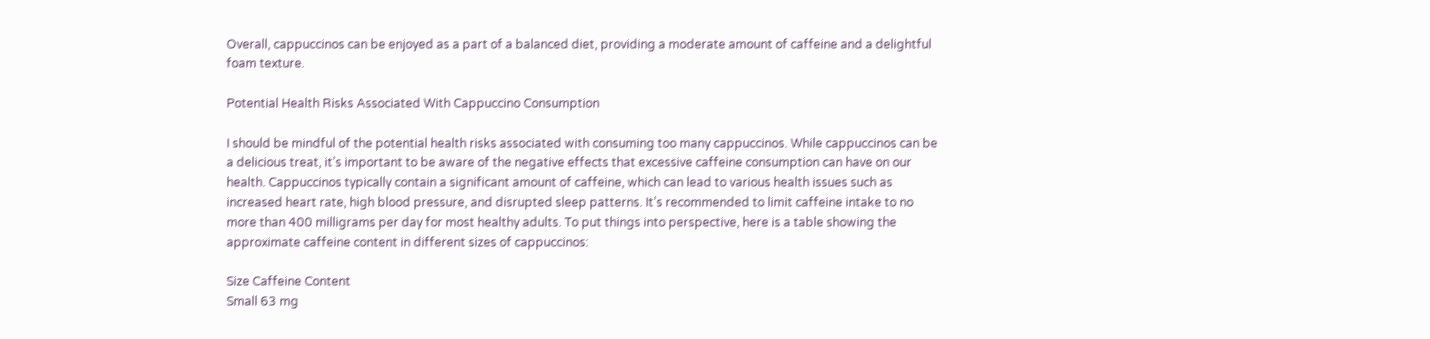Overall, cappuccinos can be enjoyed as a part of a balanced diet, providing a moderate amount of caffeine and a delightful foam texture.

Potential Health Risks Associated With Cappuccino Consumption

I should be mindful of the potential health risks associated with consuming too many cappuccinos. While cappuccinos can be a delicious treat, it’s important to be aware of the negative effects that excessive caffeine consumption can have on our health. Cappuccinos typically contain a significant amount of caffeine, which can lead to various health issues such as increased heart rate, high blood pressure, and disrupted sleep patterns. It’s recommended to limit caffeine intake to no more than 400 milligrams per day for most healthy adults. To put things into perspective, here is a table showing the approximate caffeine content in different sizes of cappuccinos:

Size Caffeine Content
Small 63 mg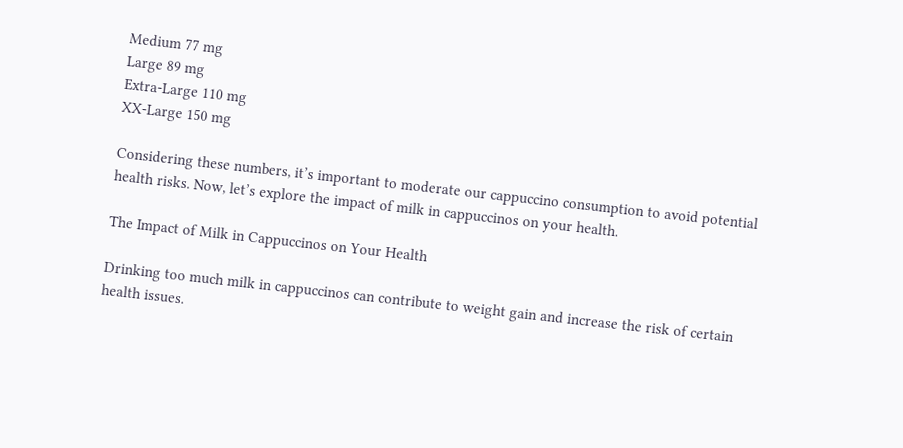Medium 77 mg
Large 89 mg
Extra-Large 110 mg
XX-Large 150 mg

Considering these numbers, it’s important to moderate our cappuccino consumption to avoid potential health risks. Now, let’s explore the impact of milk in cappuccinos on your health.

The Impact of Milk in Cappuccinos on Your Health

Drinking too much milk in cappuccinos can contribute to weight gain and increase the risk of certain health issues.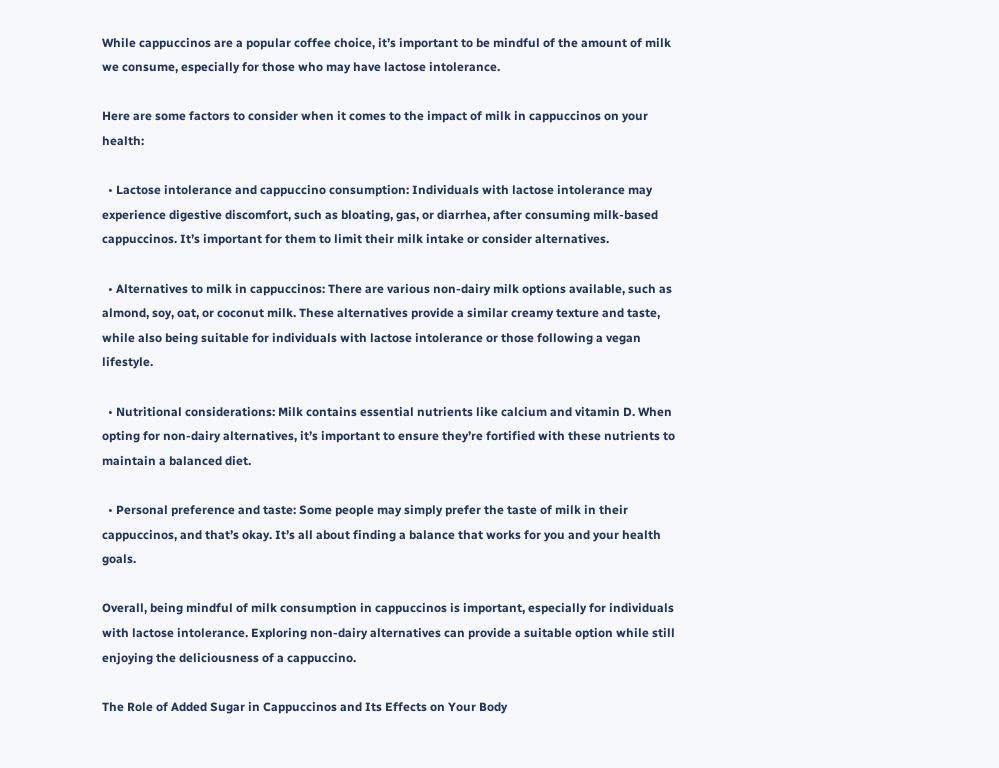While cappuccinos are a popular coffee choice, it’s important to be mindful of the amount of milk we consume, especially for those who may have lactose intolerance.

Here are some factors to consider when it comes to the impact of milk in cappuccinos on your health:

  • Lactose intolerance and cappuccino consumption: Individuals with lactose intolerance may experience digestive discomfort, such as bloating, gas, or diarrhea, after consuming milk-based cappuccinos. It’s important for them to limit their milk intake or consider alternatives.

  • Alternatives to milk in cappuccinos: There are various non-dairy milk options available, such as almond, soy, oat, or coconut milk. These alternatives provide a similar creamy texture and taste, while also being suitable for individuals with lactose intolerance or those following a vegan lifestyle.

  • Nutritional considerations: Milk contains essential nutrients like calcium and vitamin D. When opting for non-dairy alternatives, it’s important to ensure they’re fortified with these nutrients to maintain a balanced diet.

  • Personal preference and taste: Some people may simply prefer the taste of milk in their cappuccinos, and that’s okay. It’s all about finding a balance that works for you and your health goals.

Overall, being mindful of milk consumption in cappuccinos is important, especially for individuals with lactose intolerance. Exploring non-dairy alternatives can provide a suitable option while still enjoying the deliciousness of a cappuccino.

The Role of Added Sugar in Cappuccinos and Its Effects on Your Body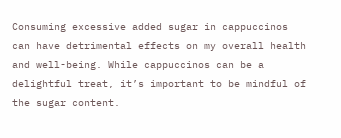Consuming excessive added sugar in cappuccinos can have detrimental effects on my overall health and well-being. While cappuccinos can be a delightful treat, it’s important to be mindful of the sugar content.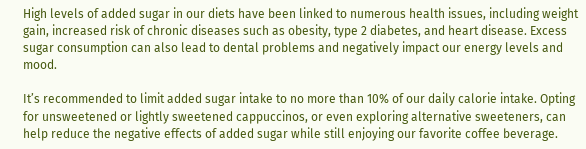High levels of added sugar in our diets have been linked to numerous health issues, including weight gain, increased risk of chronic diseases such as obesity, type 2 diabetes, and heart disease. Excess sugar consumption can also lead to dental problems and negatively impact our energy levels and mood.

It’s recommended to limit added sugar intake to no more than 10% of our daily calorie intake. Opting for unsweetened or lightly sweetened cappuccinos, or even exploring alternative sweeteners, can help reduce the negative effects of added sugar while still enjoying our favorite coffee beverage.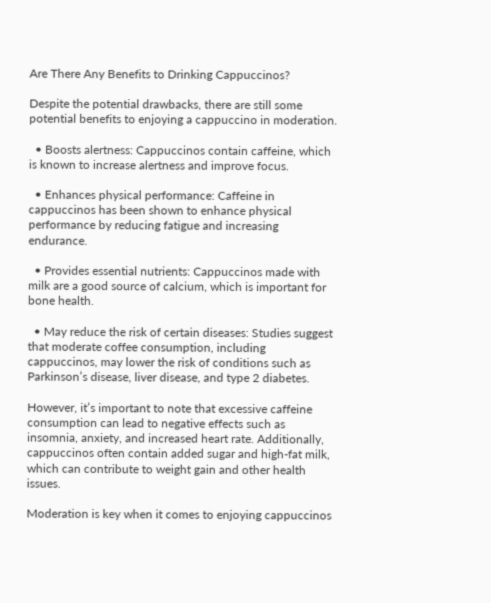Are There Any Benefits to Drinking Cappuccinos?

Despite the potential drawbacks, there are still some potential benefits to enjoying a cappuccino in moderation.

  • Boosts alertness: Cappuccinos contain caffeine, which is known to increase alertness and improve focus.

  • Enhances physical performance: Caffeine in cappuccinos has been shown to enhance physical performance by reducing fatigue and increasing endurance.

  • Provides essential nutrients: Cappuccinos made with milk are a good source of calcium, which is important for bone health.

  • May reduce the risk of certain diseases: Studies suggest that moderate coffee consumption, including cappuccinos, may lower the risk of conditions such as Parkinson’s disease, liver disease, and type 2 diabetes.

However, it’s important to note that excessive caffeine consumption can lead to negative effects such as insomnia, anxiety, and increased heart rate. Additionally, cappuccinos often contain added sugar and high-fat milk, which can contribute to weight gain and other health issues.

Moderation is key when it comes to enjoying cappuccinos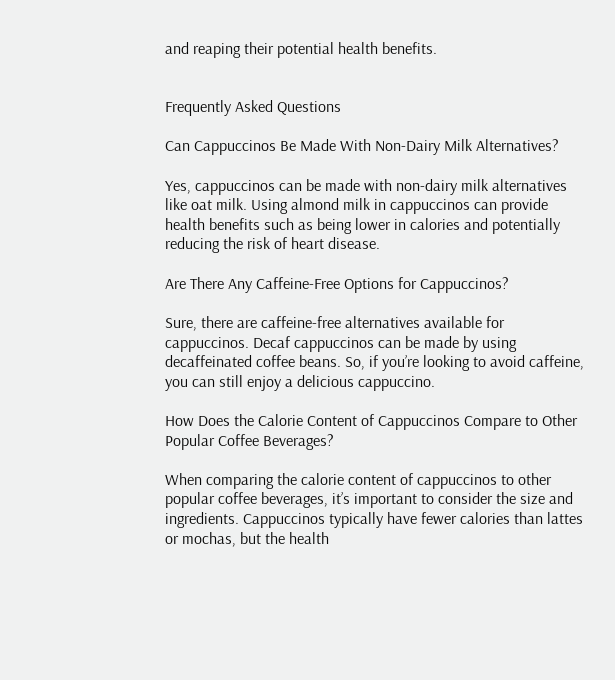and reaping their potential health benefits.


Frequently Asked Questions

Can Cappuccinos Be Made With Non-Dairy Milk Alternatives?

Yes, cappuccinos can be made with non-dairy milk alternatives like oat milk. Using almond milk in cappuccinos can provide health benefits such as being lower in calories and potentially reducing the risk of heart disease.

Are There Any Caffeine-Free Options for Cappuccinos?

Sure, there are caffeine-free alternatives available for cappuccinos. Decaf cappuccinos can be made by using decaffeinated coffee beans. So, if you’re looking to avoid caffeine, you can still enjoy a delicious cappuccino.

How Does the Calorie Content of Cappuccinos Compare to Other Popular Coffee Beverages?

When comparing the calorie content of cappuccinos to other popular coffee beverages, it’s important to consider the size and ingredients. Cappuccinos typically have fewer calories than lattes or mochas, but the health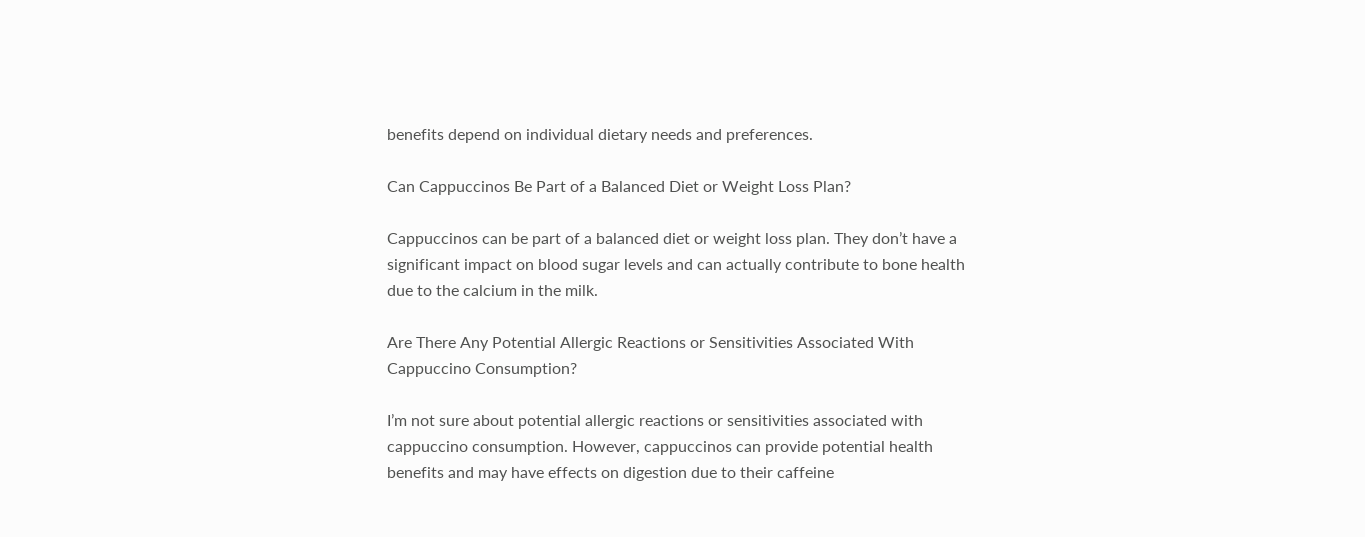benefits depend on individual dietary needs and preferences.

Can Cappuccinos Be Part of a Balanced Diet or Weight Loss Plan?

Cappuccinos can be part of a balanced diet or weight loss plan. They don’t have a significant impact on blood sugar levels and can actually contribute to bone health due to the calcium in the milk.

Are There Any Potential Allergic Reactions or Sensitivities Associated With Cappuccino Consumption?

I’m not sure about potential allergic reactions or sensitivities associated with cappuccino consumption. However, cappuccinos can provide potential health benefits and may have effects on digestion due to their caffeine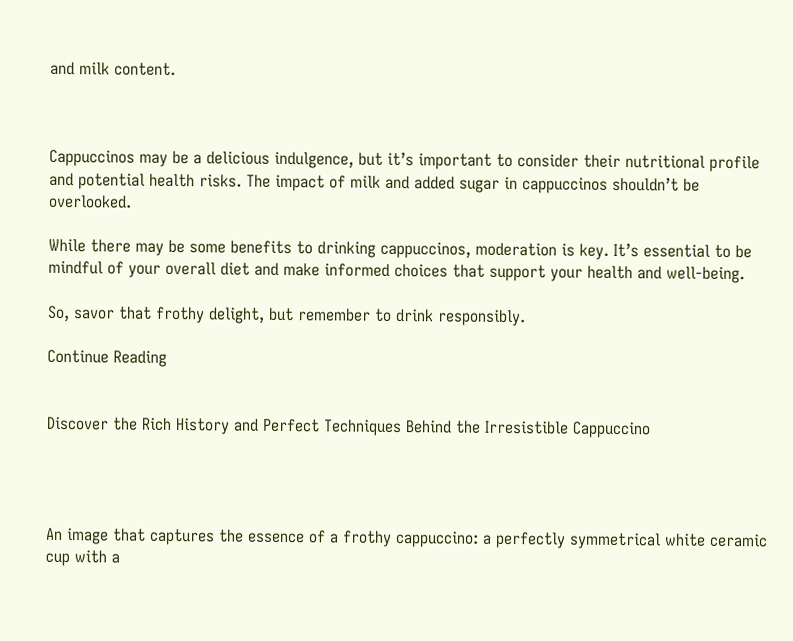and milk content.



Cappuccinos may be a delicious indulgence, but it’s important to consider their nutritional profile and potential health risks. The impact of milk and added sugar in cappuccinos shouldn’t be overlooked.

While there may be some benefits to drinking cappuccinos, moderation is key. It’s essential to be mindful of your overall diet and make informed choices that support your health and well-being.

So, savor that frothy delight, but remember to drink responsibly.

Continue Reading


Discover the Rich History and Perfect Techniques Behind the Irresistible Cappuccino




An image that captures the essence of a frothy cappuccino: a perfectly symmetrical white ceramic cup with a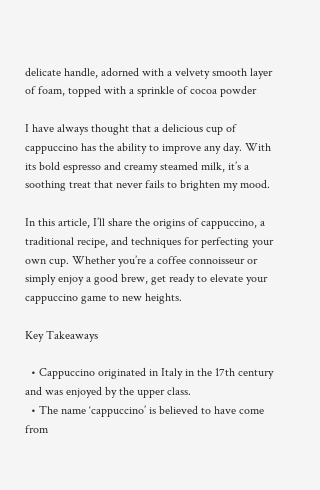delicate handle, adorned with a velvety smooth layer of foam, topped with a sprinkle of cocoa powder

I have always thought that a delicious cup of cappuccino has the ability to improve any day. With its bold espresso and creamy steamed milk, it’s a soothing treat that never fails to brighten my mood.

In this article, I’ll share the origins of cappuccino, a traditional recipe, and techniques for perfecting your own cup. Whether you’re a coffee connoisseur or simply enjoy a good brew, get ready to elevate your cappuccino game to new heights.

Key Takeaways

  • Cappuccino originated in Italy in the 17th century and was enjoyed by the upper class.
  • The name ‘cappuccino’ is believed to have come from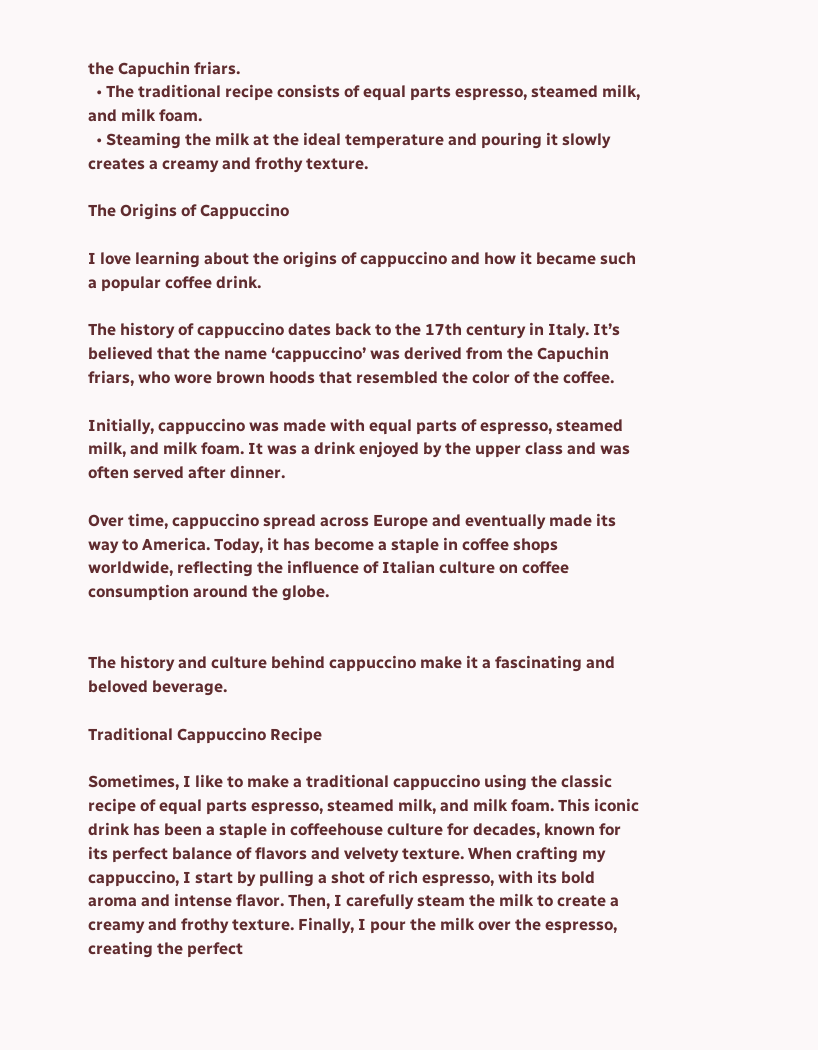the Capuchin friars.
  • The traditional recipe consists of equal parts espresso, steamed milk, and milk foam.
  • Steaming the milk at the ideal temperature and pouring it slowly creates a creamy and frothy texture.

The Origins of Cappuccino

I love learning about the origins of cappuccino and how it became such a popular coffee drink.

The history of cappuccino dates back to the 17th century in Italy. It’s believed that the name ‘cappuccino’ was derived from the Capuchin friars, who wore brown hoods that resembled the color of the coffee.

Initially, cappuccino was made with equal parts of espresso, steamed milk, and milk foam. It was a drink enjoyed by the upper class and was often served after dinner.

Over time, cappuccino spread across Europe and eventually made its way to America. Today, it has become a staple in coffee shops worldwide, reflecting the influence of Italian culture on coffee consumption around the globe.


The history and culture behind cappuccino make it a fascinating and beloved beverage.

Traditional Cappuccino Recipe

Sometimes, I like to make a traditional cappuccino using the classic recipe of equal parts espresso, steamed milk, and milk foam. This iconic drink has been a staple in coffeehouse culture for decades, known for its perfect balance of flavors and velvety texture. When crafting my cappuccino, I start by pulling a shot of rich espresso, with its bold aroma and intense flavor. Then, I carefully steam the milk to create a creamy and frothy texture. Finally, I pour the milk over the espresso, creating the perfect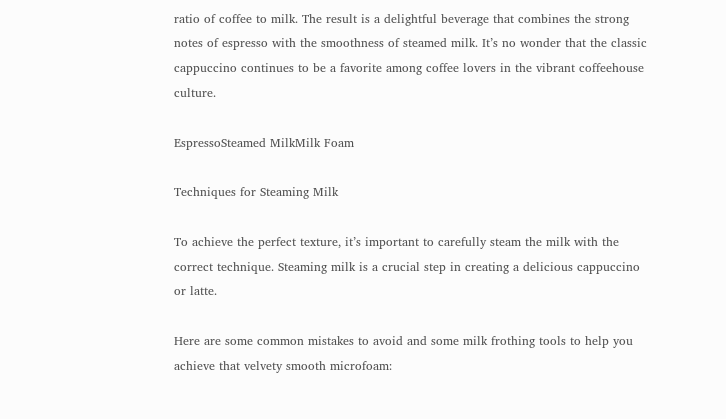ratio of coffee to milk. The result is a delightful beverage that combines the strong notes of espresso with the smoothness of steamed milk. It’s no wonder that the classic cappuccino continues to be a favorite among coffee lovers in the vibrant coffeehouse culture.

EspressoSteamed MilkMilk Foam

Techniques for Steaming Milk

To achieve the perfect texture, it’s important to carefully steam the milk with the correct technique. Steaming milk is a crucial step in creating a delicious cappuccino or latte.

Here are some common mistakes to avoid and some milk frothing tools to help you achieve that velvety smooth microfoam: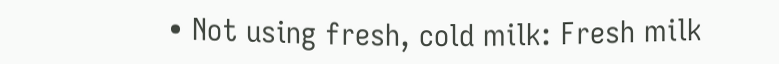• Not using fresh, cold milk: Fresh milk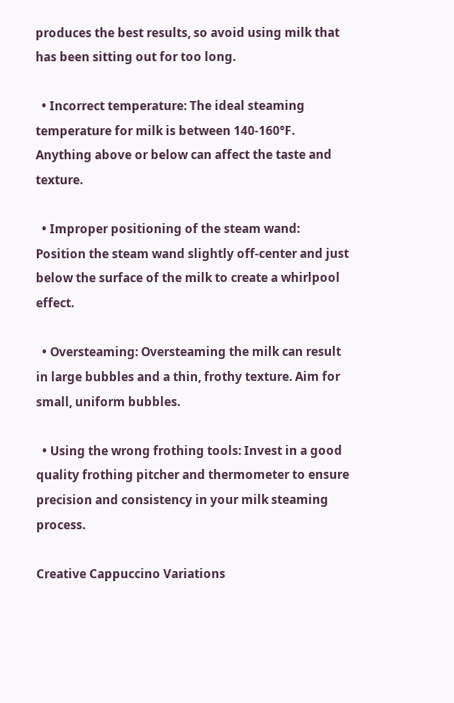produces the best results, so avoid using milk that has been sitting out for too long.

  • Incorrect temperature: The ideal steaming temperature for milk is between 140-160°F. Anything above or below can affect the taste and texture.

  • Improper positioning of the steam wand: Position the steam wand slightly off-center and just below the surface of the milk to create a whirlpool effect.

  • Oversteaming: Oversteaming the milk can result in large bubbles and a thin, frothy texture. Aim for small, uniform bubbles.

  • Using the wrong frothing tools: Invest in a good quality frothing pitcher and thermometer to ensure precision and consistency in your milk steaming process.

Creative Cappuccino Variations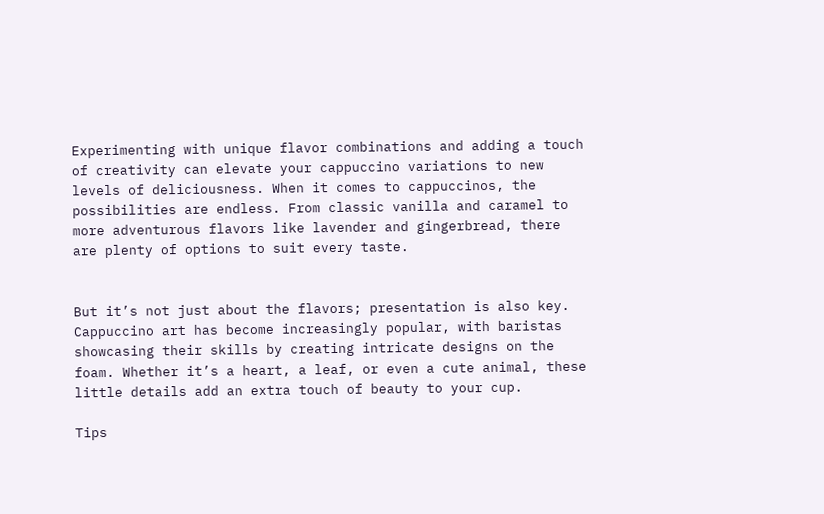Experimenting with unique flavor combinations and adding a touch of creativity can elevate your cappuccino variations to new levels of deliciousness. When it comes to cappuccinos, the possibilities are endless. From classic vanilla and caramel to more adventurous flavors like lavender and gingerbread, there are plenty of options to suit every taste.


But it’s not just about the flavors; presentation is also key. Cappuccino art has become increasingly popular, with baristas showcasing their skills by creating intricate designs on the foam. Whether it’s a heart, a leaf, or even a cute animal, these little details add an extra touch of beauty to your cup.

Tips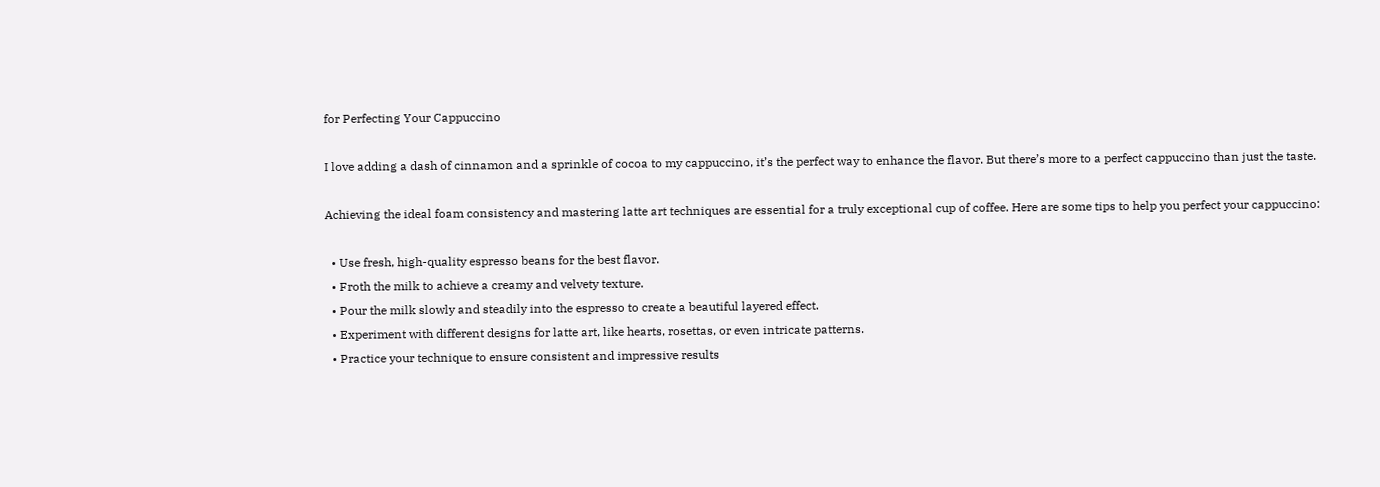for Perfecting Your Cappuccino

I love adding a dash of cinnamon and a sprinkle of cocoa to my cappuccino, it’s the perfect way to enhance the flavor. But there’s more to a perfect cappuccino than just the taste.

Achieving the ideal foam consistency and mastering latte art techniques are essential for a truly exceptional cup of coffee. Here are some tips to help you perfect your cappuccino:

  • Use fresh, high-quality espresso beans for the best flavor.
  • Froth the milk to achieve a creamy and velvety texture.
  • Pour the milk slowly and steadily into the espresso to create a beautiful layered effect.
  • Experiment with different designs for latte art, like hearts, rosettas, or even intricate patterns.
  • Practice your technique to ensure consistent and impressive results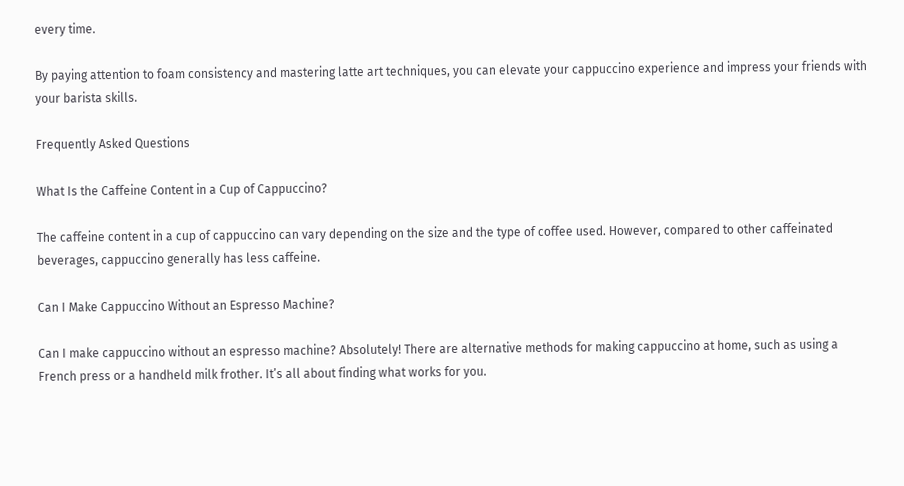every time.

By paying attention to foam consistency and mastering latte art techniques, you can elevate your cappuccino experience and impress your friends with your barista skills.

Frequently Asked Questions

What Is the Caffeine Content in a Cup of Cappuccino?

The caffeine content in a cup of cappuccino can vary depending on the size and the type of coffee used. However, compared to other caffeinated beverages, cappuccino generally has less caffeine.

Can I Make Cappuccino Without an Espresso Machine?

Can I make cappuccino without an espresso machine? Absolutely! There are alternative methods for making cappuccino at home, such as using a French press or a handheld milk frother. It’s all about finding what works for you.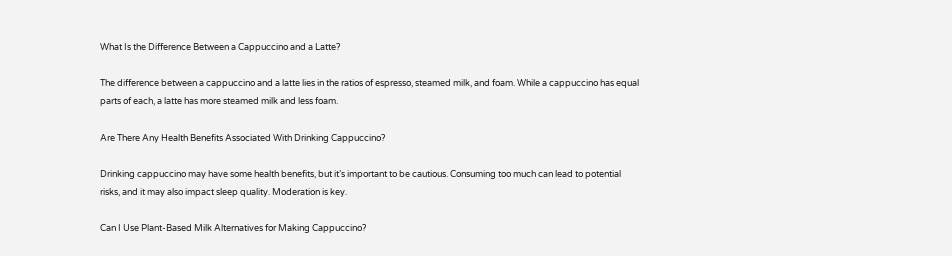What Is the Difference Between a Cappuccino and a Latte?

The difference between a cappuccino and a latte lies in the ratios of espresso, steamed milk, and foam. While a cappuccino has equal parts of each, a latte has more steamed milk and less foam.

Are There Any Health Benefits Associated With Drinking Cappuccino?

Drinking cappuccino may have some health benefits, but it’s important to be cautious. Consuming too much can lead to potential risks, and it may also impact sleep quality. Moderation is key.

Can I Use Plant-Based Milk Alternatives for Making Cappuccino?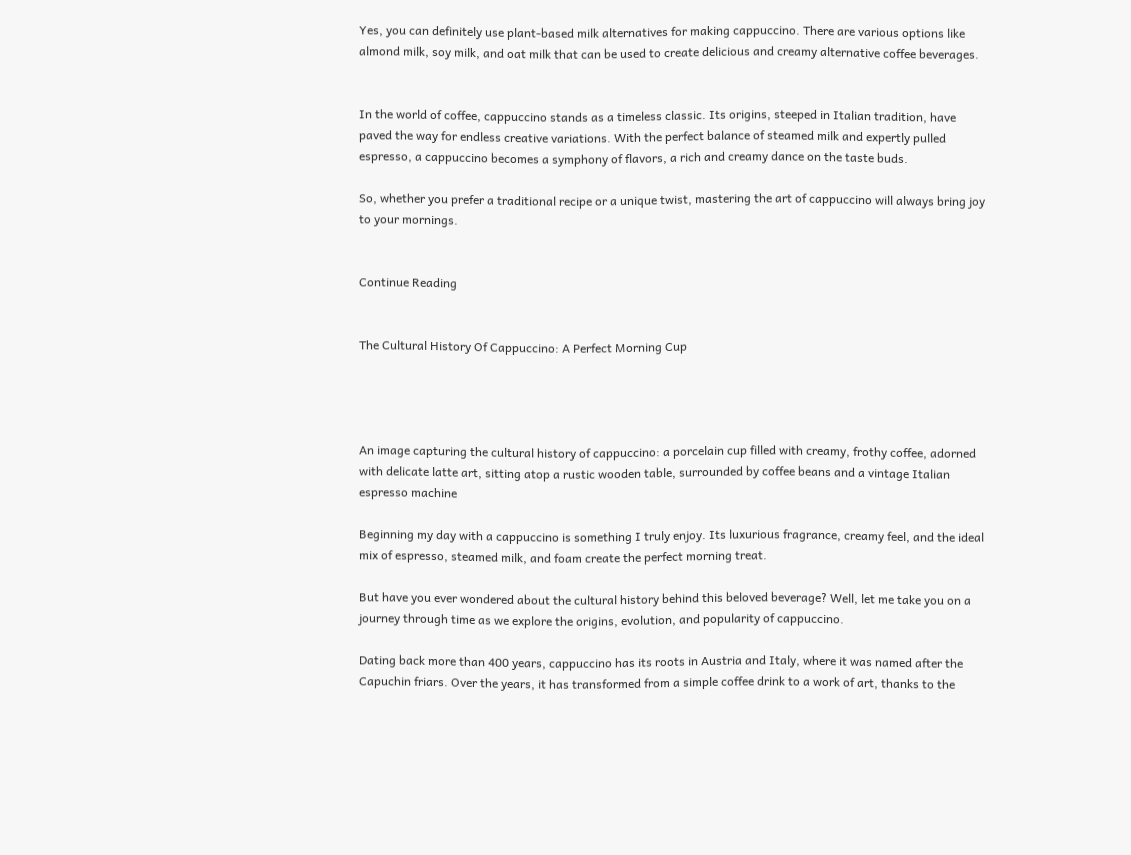Yes, you can definitely use plant-based milk alternatives for making cappuccino. There are various options like almond milk, soy milk, and oat milk that can be used to create delicious and creamy alternative coffee beverages.


In the world of coffee, cappuccino stands as a timeless classic. Its origins, steeped in Italian tradition, have paved the way for endless creative variations. With the perfect balance of steamed milk and expertly pulled espresso, a cappuccino becomes a symphony of flavors, a rich and creamy dance on the taste buds.

So, whether you prefer a traditional recipe or a unique twist, mastering the art of cappuccino will always bring joy to your mornings.


Continue Reading


The Cultural History Of Cappuccino: A Perfect Morning Cup




An image capturing the cultural history of cappuccino: a porcelain cup filled with creamy, frothy coffee, adorned with delicate latte art, sitting atop a rustic wooden table, surrounded by coffee beans and a vintage Italian espresso machine

Beginning my day with a cappuccino is something I truly enjoy. Its luxurious fragrance, creamy feel, and the ideal mix of espresso, steamed milk, and foam create the perfect morning treat.

But have you ever wondered about the cultural history behind this beloved beverage? Well, let me take you on a journey through time as we explore the origins, evolution, and popularity of cappuccino.

Dating back more than 400 years, cappuccino has its roots in Austria and Italy, where it was named after the Capuchin friars. Over the years, it has transformed from a simple coffee drink to a work of art, thanks to the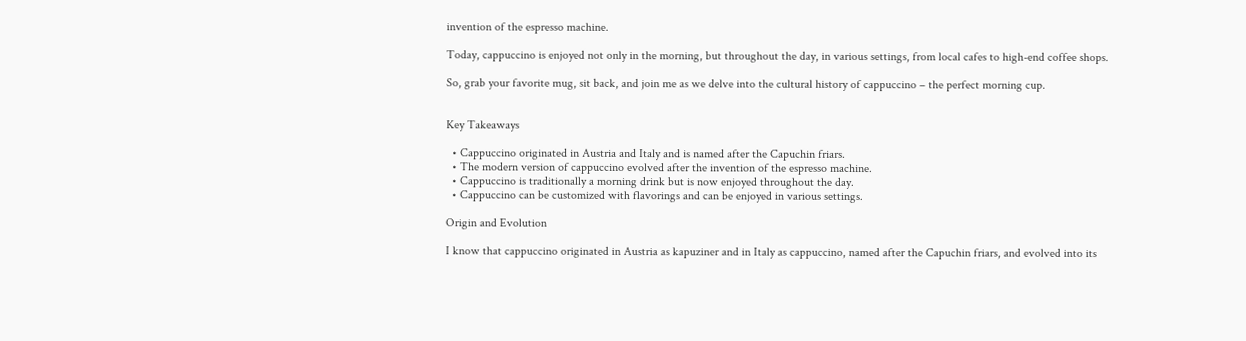invention of the espresso machine.

Today, cappuccino is enjoyed not only in the morning, but throughout the day, in various settings, from local cafes to high-end coffee shops.

So, grab your favorite mug, sit back, and join me as we delve into the cultural history of cappuccino – the perfect morning cup.


Key Takeaways

  • Cappuccino originated in Austria and Italy and is named after the Capuchin friars.
  • The modern version of cappuccino evolved after the invention of the espresso machine.
  • Cappuccino is traditionally a morning drink but is now enjoyed throughout the day.
  • Cappuccino can be customized with flavorings and can be enjoyed in various settings.

Origin and Evolution

I know that cappuccino originated in Austria as kapuziner and in Italy as cappuccino, named after the Capuchin friars, and evolved into its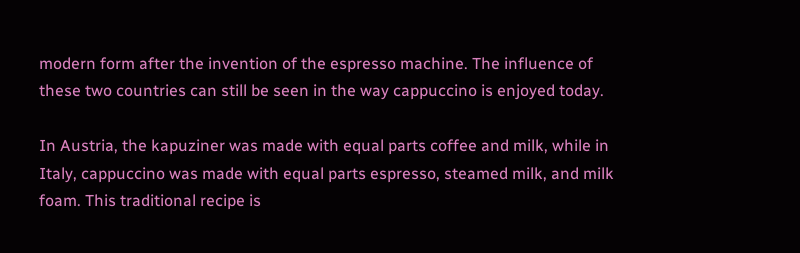modern form after the invention of the espresso machine. The influence of these two countries can still be seen in the way cappuccino is enjoyed today.

In Austria, the kapuziner was made with equal parts coffee and milk, while in Italy, cappuccino was made with equal parts espresso, steamed milk, and milk foam. This traditional recipe is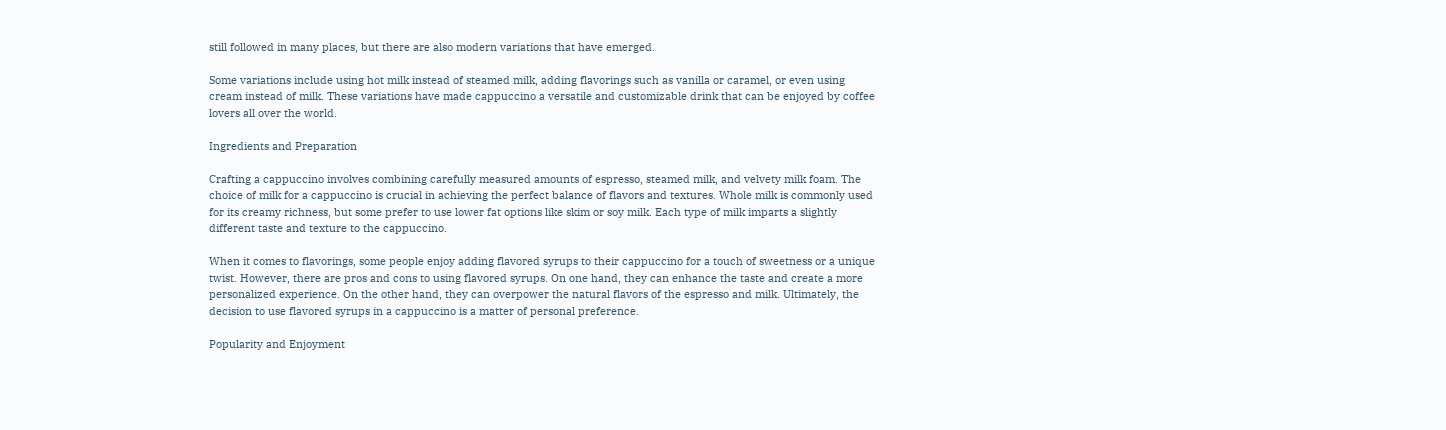still followed in many places, but there are also modern variations that have emerged.

Some variations include using hot milk instead of steamed milk, adding flavorings such as vanilla or caramel, or even using cream instead of milk. These variations have made cappuccino a versatile and customizable drink that can be enjoyed by coffee lovers all over the world.

Ingredients and Preparation

Crafting a cappuccino involves combining carefully measured amounts of espresso, steamed milk, and velvety milk foam. The choice of milk for a cappuccino is crucial in achieving the perfect balance of flavors and textures. Whole milk is commonly used for its creamy richness, but some prefer to use lower fat options like skim or soy milk. Each type of milk imparts a slightly different taste and texture to the cappuccino.

When it comes to flavorings, some people enjoy adding flavored syrups to their cappuccino for a touch of sweetness or a unique twist. However, there are pros and cons to using flavored syrups. On one hand, they can enhance the taste and create a more personalized experience. On the other hand, they can overpower the natural flavors of the espresso and milk. Ultimately, the decision to use flavored syrups in a cappuccino is a matter of personal preference.

Popularity and Enjoyment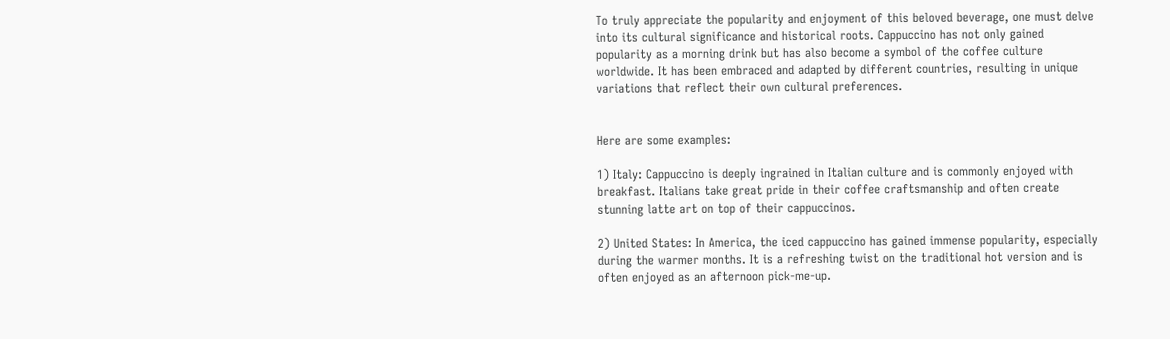To truly appreciate the popularity and enjoyment of this beloved beverage, one must delve into its cultural significance and historical roots. Cappuccino has not only gained popularity as a morning drink but has also become a symbol of the coffee culture worldwide. It has been embraced and adapted by different countries, resulting in unique variations that reflect their own cultural preferences.


Here are some examples:

1) Italy: Cappuccino is deeply ingrained in Italian culture and is commonly enjoyed with breakfast. Italians take great pride in their coffee craftsmanship and often create stunning latte art on top of their cappuccinos.

2) United States: In America, the iced cappuccino has gained immense popularity, especially during the warmer months. It is a refreshing twist on the traditional hot version and is often enjoyed as an afternoon pick-me-up.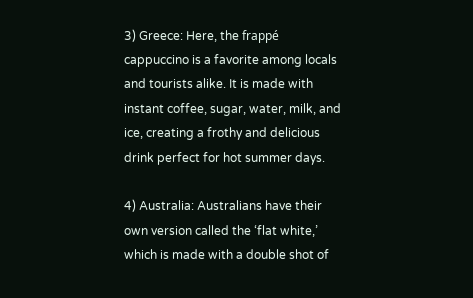3) Greece: Here, the frappé cappuccino is a favorite among locals and tourists alike. It is made with instant coffee, sugar, water, milk, and ice, creating a frothy and delicious drink perfect for hot summer days.

4) Australia: Australians have their own version called the ‘flat white,’ which is made with a double shot of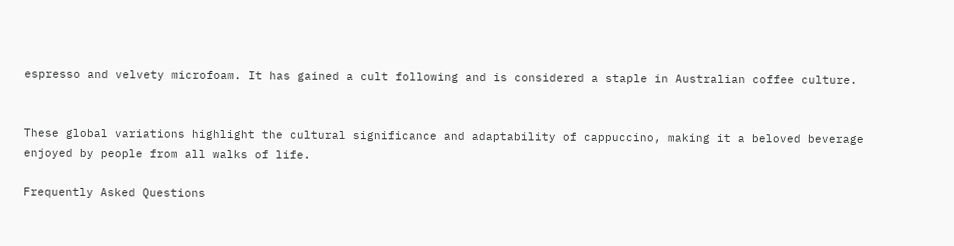espresso and velvety microfoam. It has gained a cult following and is considered a staple in Australian coffee culture.


These global variations highlight the cultural significance and adaptability of cappuccino, making it a beloved beverage enjoyed by people from all walks of life.

Frequently Asked Questions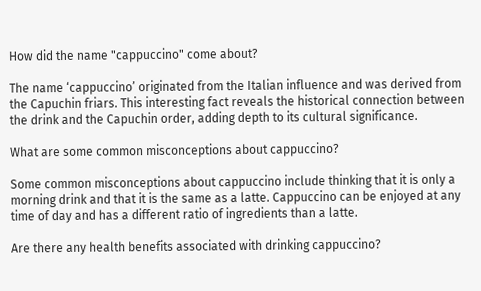How did the name "cappuccino" come about?

The name ‘cappuccino’ originated from the Italian influence and was derived from the Capuchin friars. This interesting fact reveals the historical connection between the drink and the Capuchin order, adding depth to its cultural significance.

What are some common misconceptions about cappuccino?

Some common misconceptions about cappuccino include thinking that it is only a morning drink and that it is the same as a latte. Cappuccino can be enjoyed at any time of day and has a different ratio of ingredients than a latte.

Are there any health benefits associated with drinking cappuccino?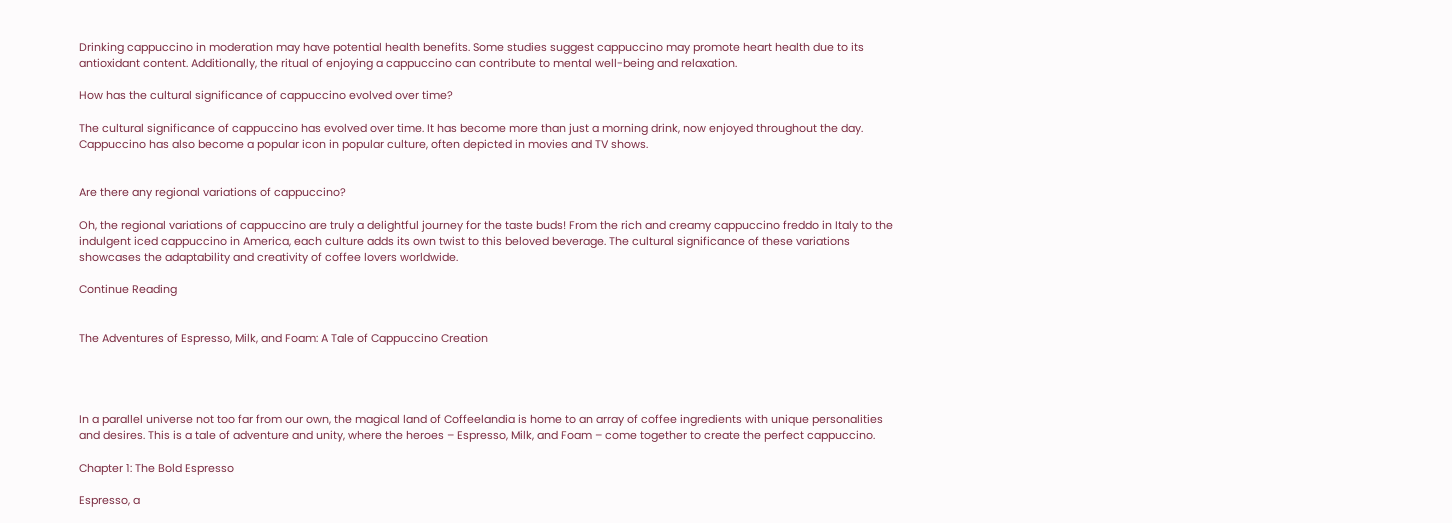Drinking cappuccino in moderation may have potential health benefits. Some studies suggest cappuccino may promote heart health due to its antioxidant content. Additionally, the ritual of enjoying a cappuccino can contribute to mental well-being and relaxation.

How has the cultural significance of cappuccino evolved over time?

The cultural significance of cappuccino has evolved over time. It has become more than just a morning drink, now enjoyed throughout the day. Cappuccino has also become a popular icon in popular culture, often depicted in movies and TV shows.


Are there any regional variations of cappuccino?

Oh, the regional variations of cappuccino are truly a delightful journey for the taste buds! From the rich and creamy cappuccino freddo in Italy to the indulgent iced cappuccino in America, each culture adds its own twist to this beloved beverage. The cultural significance of these variations showcases the adaptability and creativity of coffee lovers worldwide.

Continue Reading


The Adventures of Espresso, Milk, and Foam: A Tale of Cappuccino Creation




In a parallel universe not too far from our own, the magical land of Coffeelandia is home to an array of coffee ingredients with unique personalities and desires. This is a tale of adventure and unity, where the heroes – Espresso, Milk, and Foam – come together to create the perfect cappuccino.

Chapter 1: The Bold Espresso

Espresso, a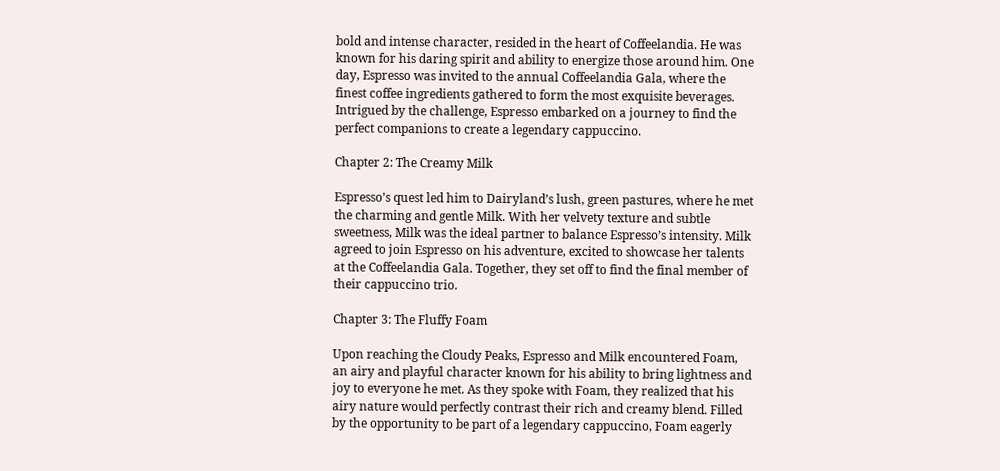bold and intense character, resided in the heart of Coffeelandia. He was known for his daring spirit and ability to energize those around him. One day, Espresso was invited to the annual Coffeelandia Gala, where the finest coffee ingredients gathered to form the most exquisite beverages. Intrigued by the challenge, Espresso embarked on a journey to find the perfect companions to create a legendary cappuccino.

Chapter 2: The Creamy Milk

Espresso’s quest led him to Dairyland’s lush, green pastures, where he met the charming and gentle Milk. With her velvety texture and subtle sweetness, Milk was the ideal partner to balance Espresso’s intensity. Milk agreed to join Espresso on his adventure, excited to showcase her talents at the Coffeelandia Gala. Together, they set off to find the final member of their cappuccino trio.

Chapter 3: The Fluffy Foam

Upon reaching the Cloudy Peaks, Espresso and Milk encountered Foam, an airy and playful character known for his ability to bring lightness and joy to everyone he met. As they spoke with Foam, they realized that his airy nature would perfectly contrast their rich and creamy blend. Filled by the opportunity to be part of a legendary cappuccino, Foam eagerly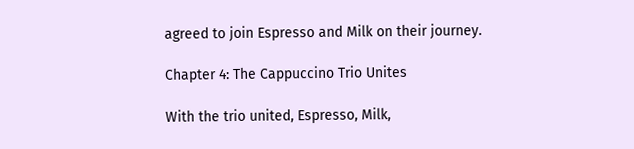agreed to join Espresso and Milk on their journey.

Chapter 4: The Cappuccino Trio Unites

With the trio united, Espresso, Milk,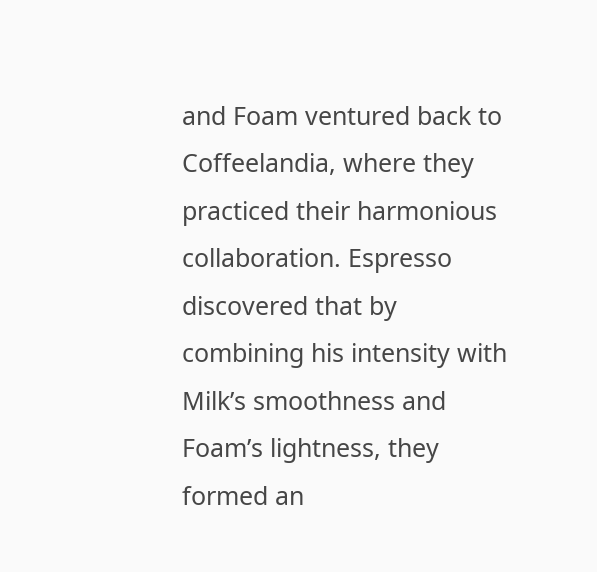and Foam ventured back to Coffeelandia, where they practiced their harmonious collaboration. Espresso discovered that by combining his intensity with Milk’s smoothness and Foam’s lightness, they formed an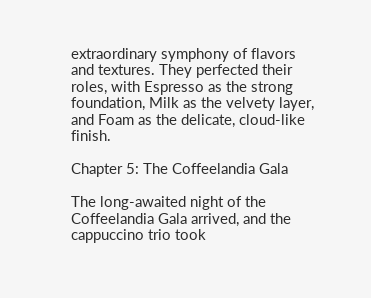extraordinary symphony of flavors and textures. They perfected their roles, with Espresso as the strong foundation, Milk as the velvety layer, and Foam as the delicate, cloud-like finish.

Chapter 5: The Coffeelandia Gala

The long-awaited night of the Coffeelandia Gala arrived, and the cappuccino trio took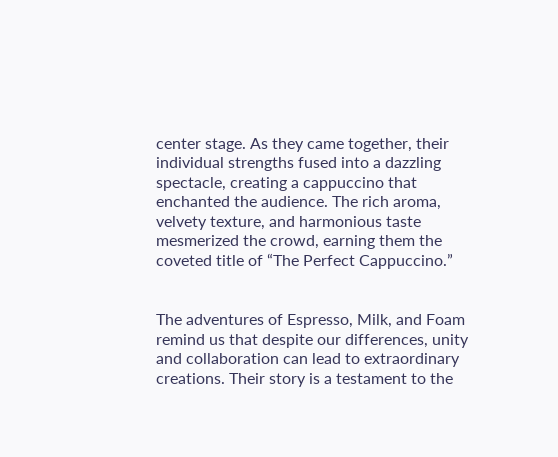center stage. As they came together, their individual strengths fused into a dazzling spectacle, creating a cappuccino that enchanted the audience. The rich aroma, velvety texture, and harmonious taste mesmerized the crowd, earning them the coveted title of “The Perfect Cappuccino.”


The adventures of Espresso, Milk, and Foam remind us that despite our differences, unity and collaboration can lead to extraordinary creations. Their story is a testament to the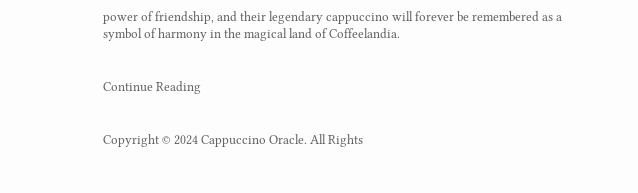power of friendship, and their legendary cappuccino will forever be remembered as a symbol of harmony in the magical land of Coffeelandia.


Continue Reading


Copyright © 2024 Cappuccino Oracle. All Rights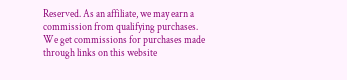Reserved. As an affiliate, we may earn a commission from qualifying purchases. We get commissions for purchases made through links on this website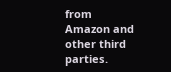from Amazon and other third parties.